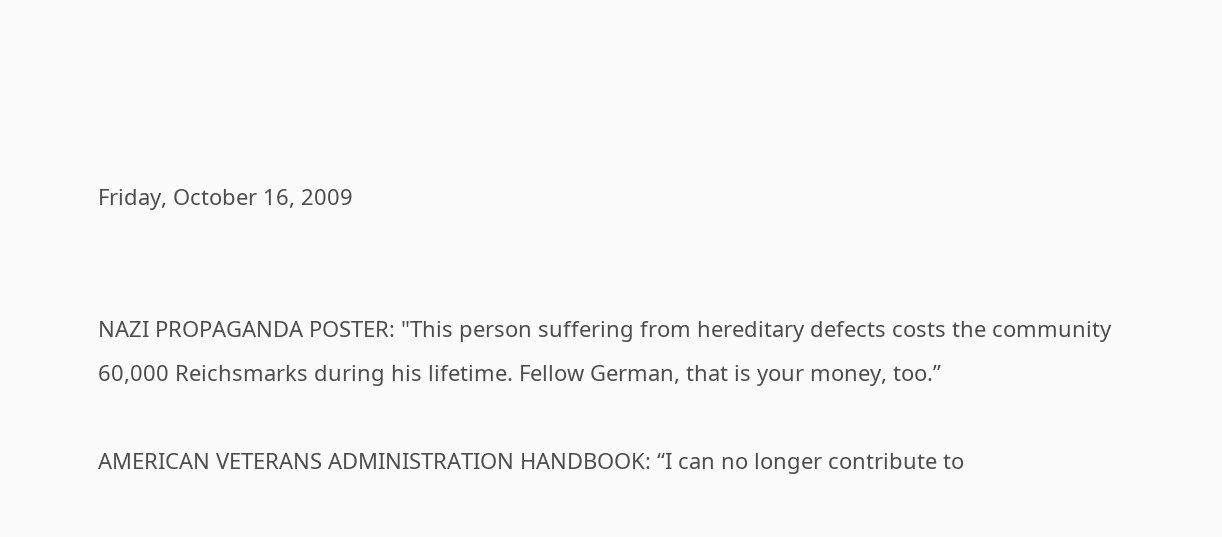Friday, October 16, 2009


NAZI PROPAGANDA POSTER: "This person suffering from hereditary defects costs the community 60,000 Reichsmarks during his lifetime. Fellow German, that is your money, too.”

AMERICAN VETERANS ADMINISTRATION HANDBOOK: “I can no longer contribute to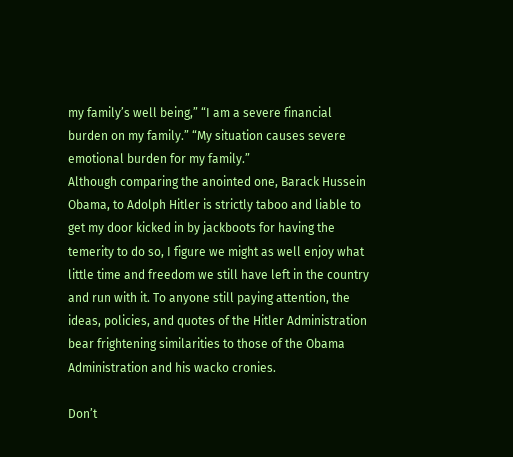my family’s well being,” “I am a severe financial burden on my family.” “My situation causes severe emotional burden for my family.”
Although comparing the anointed one, Barack Hussein Obama, to Adolph Hitler is strictly taboo and liable to get my door kicked in by jackboots for having the temerity to do so, I figure we might as well enjoy what little time and freedom we still have left in the country and run with it. To anyone still paying attention, the ideas, policies, and quotes of the Hitler Administration bear frightening similarities to those of the Obama Administration and his wacko cronies.

Don’t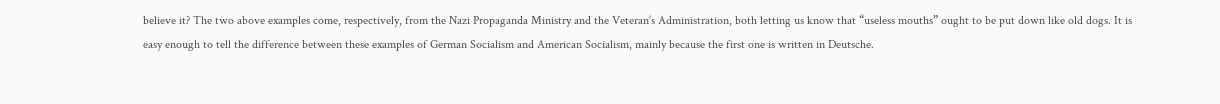believe it? The two above examples come, respectively, from the Nazi Propaganda Ministry and the Veteran’s Administration, both letting us know that “useless mouths” ought to be put down like old dogs. It is easy enough to tell the difference between these examples of German Socialism and American Socialism, mainly because the first one is written in Deutsche.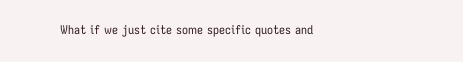What if we just cite some specific quotes and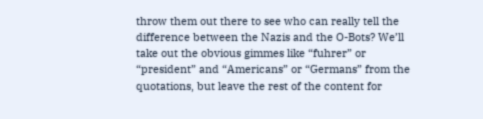throw them out there to see who can really tell the difference between the Nazis and the O-Bots? We’ll take out the obvious gimmes like “fuhrer” or “president” and “Americans” or “Germans” from the quotations, but leave the rest of the content for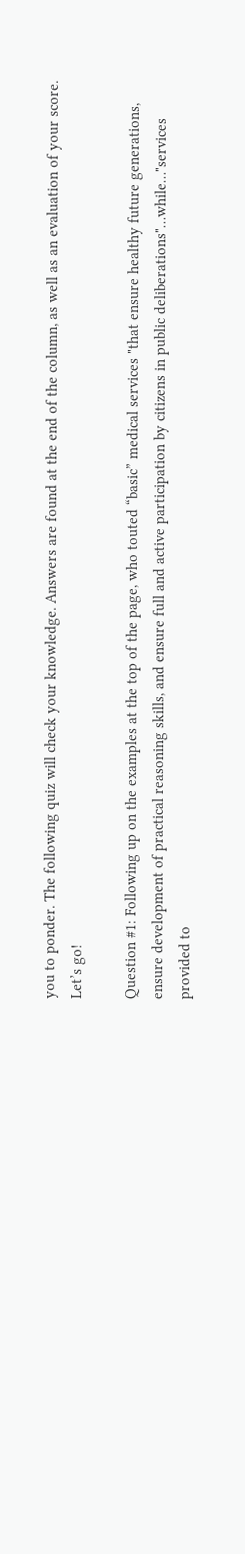you to ponder. The following quiz will check your knowledge. Answers are found at the end of the column, as well as an evaluation of your score. Let’s go!

Question #1: Following up on the examples at the top of the page, who touted “basic” medical services "that ensure healthy future generations, ensure development of practical reasoning skills, and ensure full and active participation by citizens in public deliberations"…while…"services provided to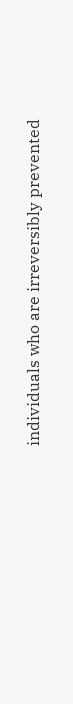individuals who are irreversibly prevented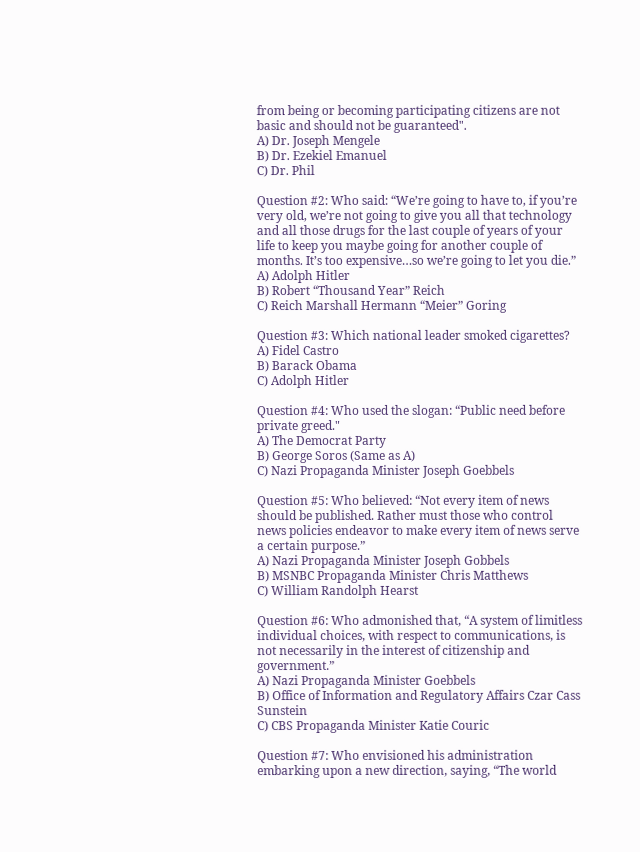from being or becoming participating citizens are not basic and should not be guaranteed".
A) Dr. Joseph Mengele
B) Dr. Ezekiel Emanuel
C) Dr. Phil

Question #2: Who said: “We’re going to have to, if you’re very old, we’re not going to give you all that technology and all those drugs for the last couple of years of your life to keep you maybe going for another couple of months. It’s too expensive…so we’re going to let you die.”
A) Adolph Hitler
B) Robert “Thousand Year” Reich
C) Reich Marshall Hermann “Meier” Goring

Question #3: Which national leader smoked cigarettes?
A) Fidel Castro
B) Barack Obama
C) Adolph Hitler

Question #4: Who used the slogan: “Public need before private greed."
A) The Democrat Party
B) George Soros (Same as A)
C) Nazi Propaganda Minister Joseph Goebbels

Question #5: Who believed: “Not every item of news should be published. Rather must those who control news policies endeavor to make every item of news serve a certain purpose.”
A) Nazi Propaganda Minister Joseph Gobbels
B) MSNBC Propaganda Minister Chris Matthews
C) William Randolph Hearst

Question #6: Who admonished that, “A system of limitless individual choices, with respect to communications, is not necessarily in the interest of citizenship and government.”
A) Nazi Propaganda Minister Goebbels
B) Office of Information and Regulatory Affairs Czar Cass Sunstein
C) CBS Propaganda Minister Katie Couric

Question #7: Who envisioned his administration embarking upon a new direction, saying, “The world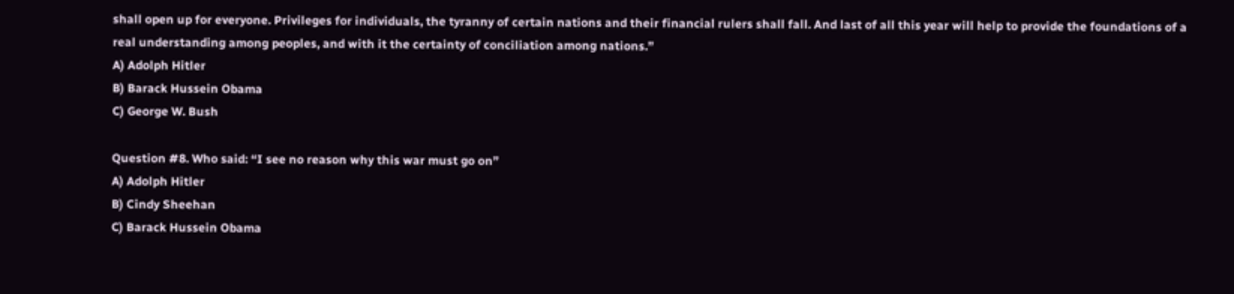shall open up for everyone. Privileges for individuals, the tyranny of certain nations and their financial rulers shall fall. And last of all this year will help to provide the foundations of a real understanding among peoples, and with it the certainty of conciliation among nations.”
A) Adolph Hitler
B) Barack Hussein Obama
C) George W. Bush

Question #8. Who said: “I see no reason why this war must go on”
A) Adolph Hitler
B) Cindy Sheehan
C) Barack Hussein Obama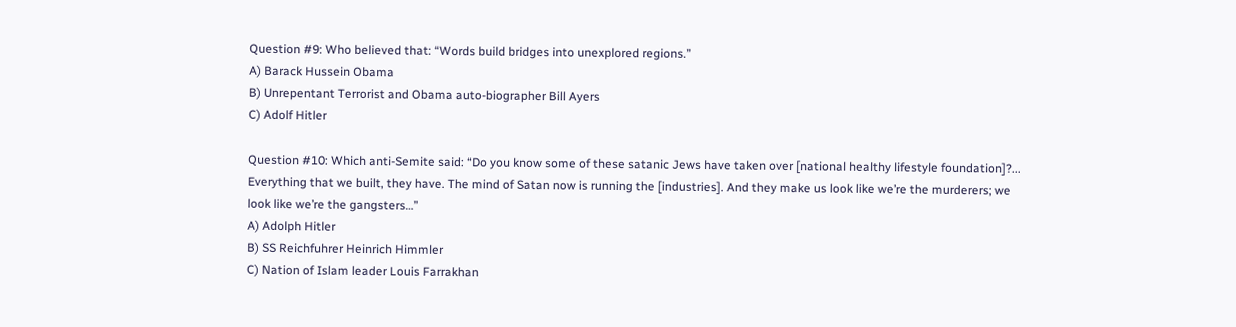Question #9: Who believed that: “Words build bridges into unexplored regions.”
A) Barack Hussein Obama
B) Unrepentant Terrorist and Obama auto-biographer Bill Ayers
C) Adolf Hitler

Question #10: Which anti-Semite said: “Do you know some of these satanic Jews have taken over [national healthy lifestyle foundation]?... Everything that we built, they have. The mind of Satan now is running the [industries]. And they make us look like we’re the murderers; we look like we’re the gangsters…”
A) Adolph Hitler
B) SS Reichfuhrer Heinrich Himmler
C) Nation of Islam leader Louis Farrakhan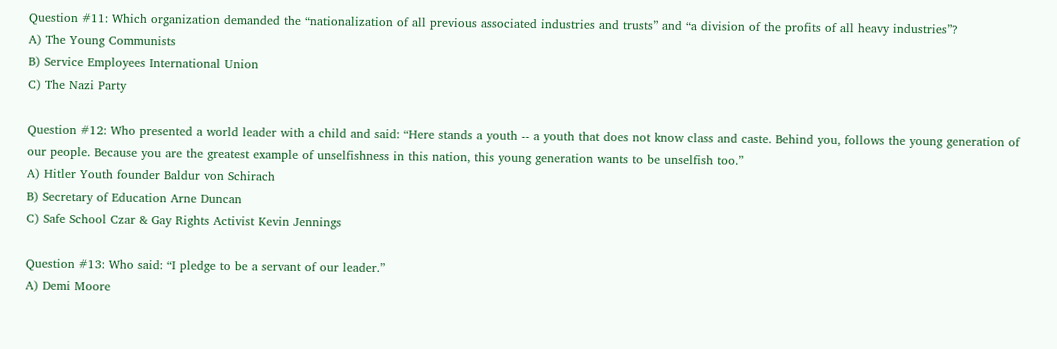Question #11: Which organization demanded the “nationalization of all previous associated industries and trusts” and “a division of the profits of all heavy industries”?
A) The Young Communists
B) Service Employees International Union
C) The Nazi Party

Question #12: Who presented a world leader with a child and said: “Here stands a youth -- a youth that does not know class and caste. Behind you, follows the young generation of our people. Because you are the greatest example of unselfishness in this nation, this young generation wants to be unselfish too.”
A) Hitler Youth founder Baldur von Schirach
B) Secretary of Education Arne Duncan
C) Safe School Czar & Gay Rights Activist Kevin Jennings

Question #13: Who said: “I pledge to be a servant of our leader.”
A) Demi Moore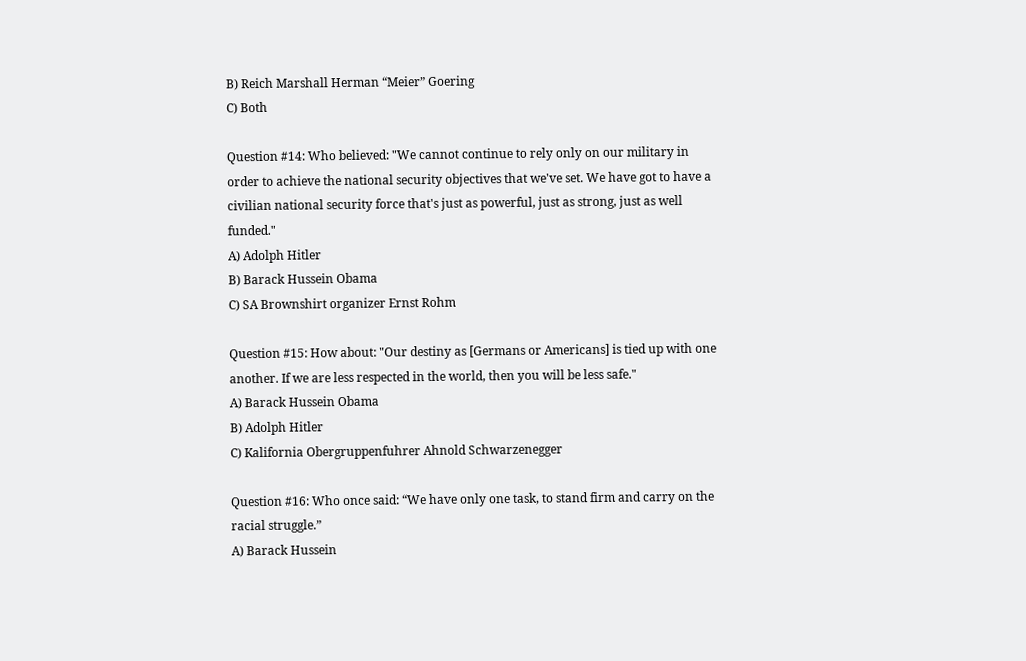B) Reich Marshall Herman “Meier” Goering
C) Both

Question #14: Who believed: "We cannot continue to rely only on our military in order to achieve the national security objectives that we've set. We have got to have a civilian national security force that's just as powerful, just as strong, just as well funded."
A) Adolph Hitler
B) Barack Hussein Obama
C) SA Brownshirt organizer Ernst Rohm

Question #15: How about: "Our destiny as [Germans or Americans] is tied up with one another. If we are less respected in the world, then you will be less safe."
A) Barack Hussein Obama
B) Adolph Hitler
C) Kalifornia Obergruppenfuhrer Ahnold Schwarzenegger

Question #16: Who once said: “We have only one task, to stand firm and carry on the racial struggle.”
A) Barack Hussein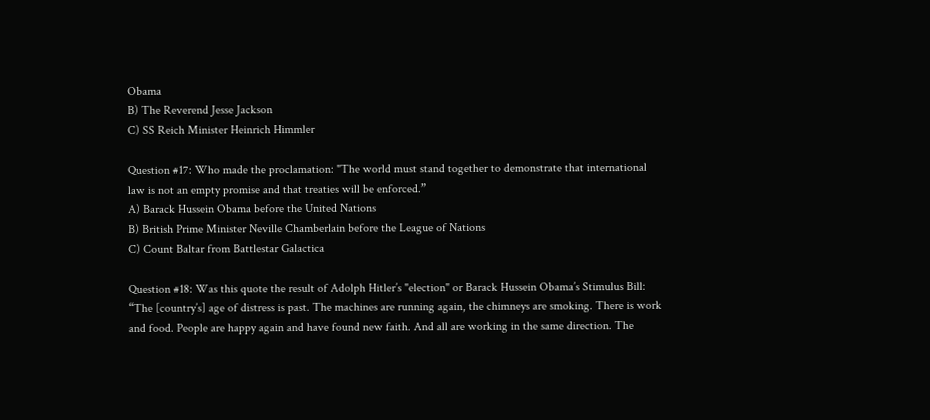Obama
B) The Reverend Jesse Jackson
C) SS Reich Minister Heinrich Himmler

Question #17: Who made the proclamation: "The world must stand together to demonstrate that international law is not an empty promise and that treaties will be enforced.”
A) Barack Hussein Obama before the United Nations
B) British Prime Minister Neville Chamberlain before the League of Nations
C) Count Baltar from Battlestar Galactica

Question #18: Was this quote the result of Adolph Hitler’s "election" or Barack Hussein Obama’s Stimulus Bill: “The [country’s] age of distress is past. The machines are running again, the chimneys are smoking. There is work and food. People are happy again and have found new faith. And all are working in the same direction. The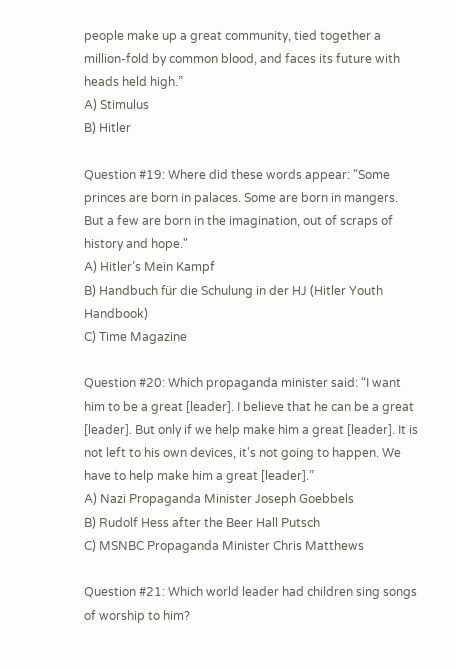people make up a great community, tied together a million-fold by common blood, and faces its future with heads held high.”
A) Stimulus
B) Hitler

Question #19: Where did these words appear: "Some princes are born in palaces. Some are born in mangers. But a few are born in the imagination, out of scraps of history and hope."
A) Hitler’s Mein Kampf
B) Handbuch für die Schulung in der HJ (Hitler Youth Handbook)
C) Time Magazine

Question #20: Which propaganda minister said: “I want him to be a great [leader]. I believe that he can be a great [leader]. But only if we help make him a great [leader]. It is not left to his own devices, it's not going to happen. We have to help make him a great [leader].”
A) Nazi Propaganda Minister Joseph Goebbels
B) Rudolf Hess after the Beer Hall Putsch
C) MSNBC Propaganda Minister Chris Matthews

Question #21: Which world leader had children sing songs of worship to him?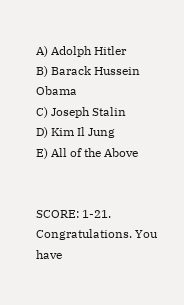A) Adolph Hitler
B) Barack Hussein Obama
C) Joseph Stalin
D) Kim Il Jung
E) All of the Above


SCORE: 1-21. Congratulations. You have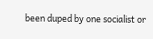been duped by one socialist or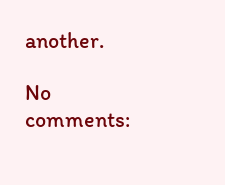another.

No comments: